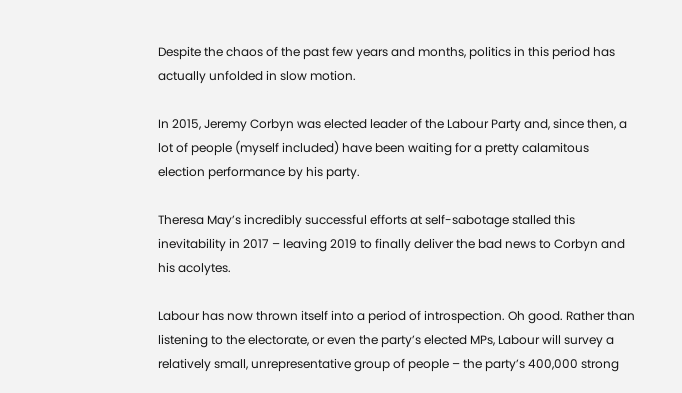Despite the chaos of the past few years and months, politics in this period has actually unfolded in slow motion.

In 2015, Jeremy Corbyn was elected leader of the Labour Party and, since then, a lot of people (myself included) have been waiting for a pretty calamitous election performance by his party.

Theresa May’s incredibly successful efforts at self-sabotage stalled this inevitability in 2017 – leaving 2019 to finally deliver the bad news to Corbyn and his acolytes.

Labour has now thrown itself into a period of introspection. Oh good. Rather than listening to the electorate, or even the party’s elected MPs, Labour will survey a relatively small, unrepresentative group of people – the party’s 400,000 strong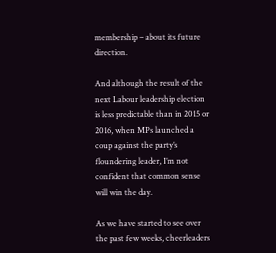membership – about its future direction.

And although the result of the next Labour leadership election is less predictable than in 2015 or 2016, when MPs launched a coup against the party’s floundering leader, I’m not confident that common sense will win the day.

As we have started to see over the past few weeks, cheerleaders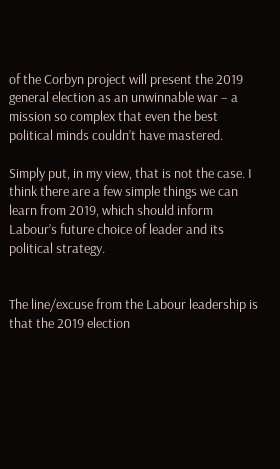of the Corbyn project will present the 2019 general election as an unwinnable war – a mission so complex that even the best political minds couldn’t have mastered.

Simply put, in my view, that is not the case. I think there are a few simple things we can learn from 2019, which should inform Labour’s future choice of leader and its political strategy.


The line/excuse from the Labour leadership is that the 2019 election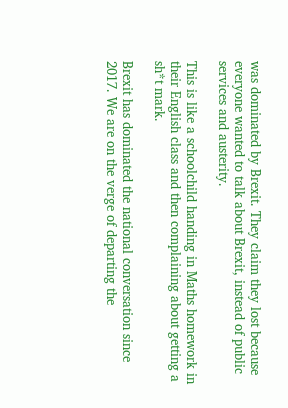was dominated by Brexit. They claim they lost because everyone wanted to talk about Brexit, instead of public services and austerity.

This is like a schoolchild handing in Maths homework in their English class and then complaining about getting a sh*t mark.

Brexit has dominated the national conversation since 2017. We are on the verge of departing the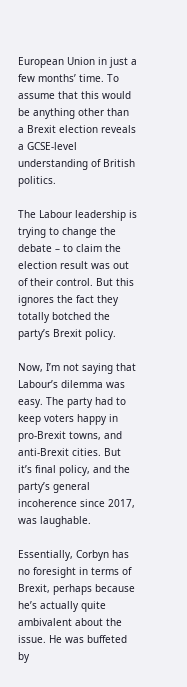European Union in just a few months’ time. To assume that this would be anything other than a Brexit election reveals a GCSE-level understanding of British politics.

The Labour leadership is trying to change the debate – to claim the election result was out of their control. But this ignores the fact they totally botched the party’s Brexit policy.

Now, I’m not saying that Labour’s dilemma was easy. The party had to keep voters happy in pro-Brexit towns, and anti-Brexit cities. But it’s final policy, and the party’s general incoherence since 2017, was laughable.

Essentially, Corbyn has no foresight in terms of Brexit, perhaps because he’s actually quite ambivalent about the issue. He was buffeted by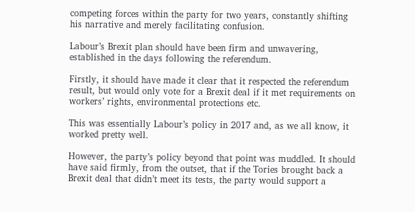competing forces within the party for two years, constantly shifting his narrative and merely facilitating confusion.

Labour’s Brexit plan should have been firm and unwavering, established in the days following the referendum.

Firstly, it should have made it clear that it respected the referendum result, but would only vote for a Brexit deal if it met requirements on workers’ rights, environmental protections etc.

This was essentially Labour’s policy in 2017 and, as we all know, it worked pretty well.

However, the party’s policy beyond that point was muddled. It should have said firmly, from the outset, that if the Tories brought back a Brexit deal that didn’t meet its tests, the party would support a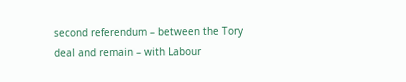second referendum – between the Tory deal and remain – with Labour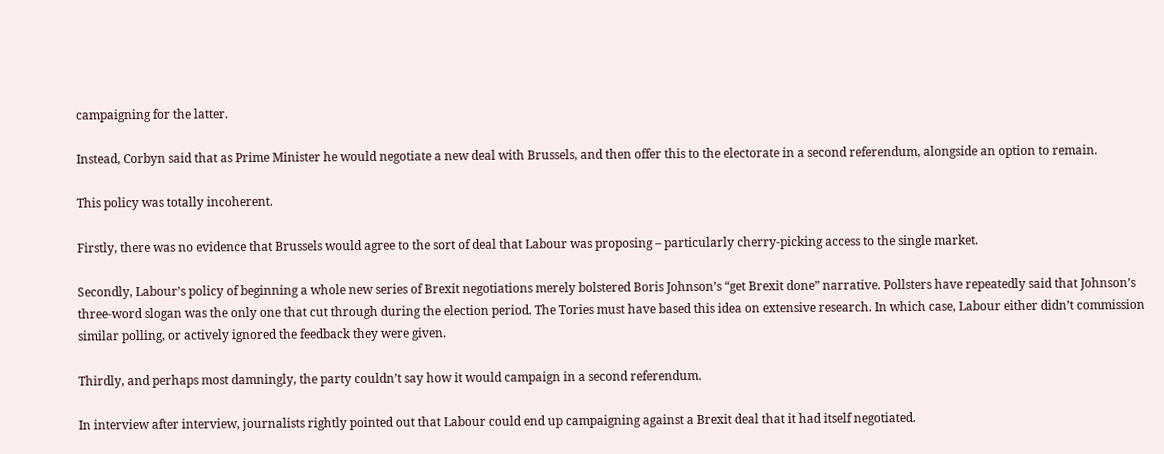campaigning for the latter.

Instead, Corbyn said that as Prime Minister he would negotiate a new deal with Brussels, and then offer this to the electorate in a second referendum, alongside an option to remain.

This policy was totally incoherent.

Firstly, there was no evidence that Brussels would agree to the sort of deal that Labour was proposing – particularly cherry-picking access to the single market.

Secondly, Labour’s policy of beginning a whole new series of Brexit negotiations merely bolstered Boris Johnson’s “get Brexit done” narrative. Pollsters have repeatedly said that Johnson’s three-word slogan was the only one that cut through during the election period. The Tories must have based this idea on extensive research. In which case, Labour either didn’t commission similar polling, or actively ignored the feedback they were given.

Thirdly, and perhaps most damningly, the party couldn’t say how it would campaign in a second referendum.

In interview after interview, journalists rightly pointed out that Labour could end up campaigning against a Brexit deal that it had itself negotiated.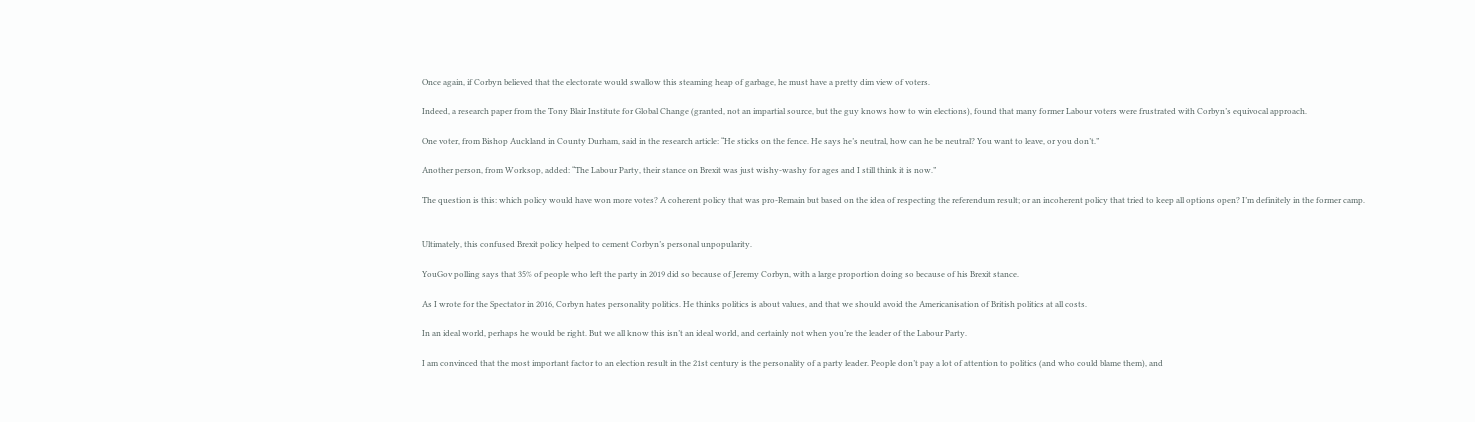Once again, if Corbyn believed that the electorate would swallow this steaming heap of garbage, he must have a pretty dim view of voters.

Indeed, a research paper from the Tony Blair Institute for Global Change (granted, not an impartial source, but the guy knows how to win elections), found that many former Labour voters were frustrated with Corbyn’s equivocal approach.

One voter, from Bishop Auckland in County Durham, said in the research article: “He sticks on the fence. He says he’s neutral, how can he be neutral? You want to leave, or you don’t.”

Another person, from Worksop, added: “The Labour Party, their stance on Brexit was just wishy-washy for ages and I still think it is now.”

The question is this: which policy would have won more votes? A coherent policy that was pro-Remain but based on the idea of respecting the referendum result; or an incoherent policy that tried to keep all options open? I’m definitely in the former camp.


Ultimately, this confused Brexit policy helped to cement Corbyn’s personal unpopularity.

YouGov polling says that 35% of people who left the party in 2019 did so because of Jeremy Corbyn, with a large proportion doing so because of his Brexit stance.

As I wrote for the Spectator in 2016, Corbyn hates personality politics. He thinks politics is about values, and that we should avoid the Americanisation of British politics at all costs.

In an ideal world, perhaps he would be right. But we all know this isn’t an ideal world, and certainly not when you’re the leader of the Labour Party.

I am convinced that the most important factor to an election result in the 21st century is the personality of a party leader. People don’t pay a lot of attention to politics (and who could blame them), and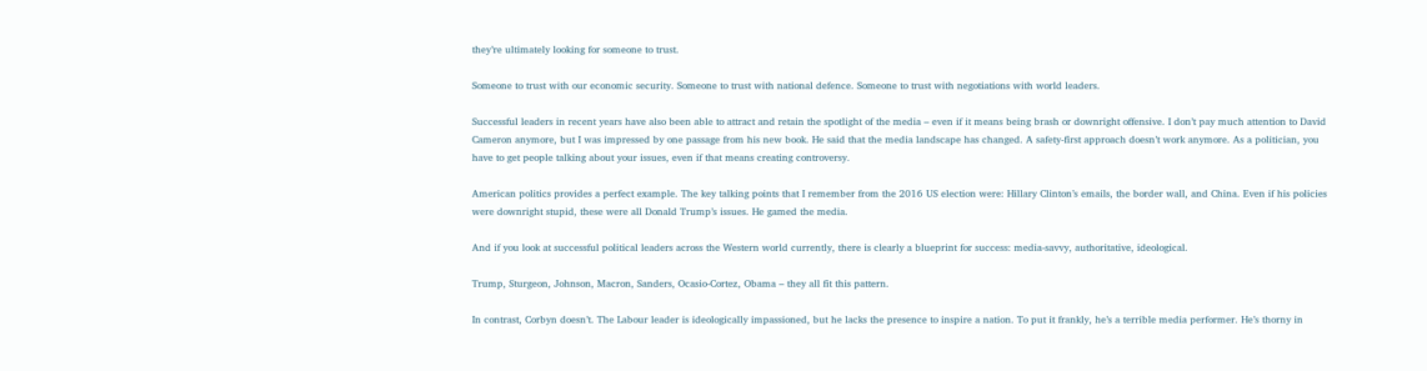they’re ultimately looking for someone to trust.

Someone to trust with our economic security. Someone to trust with national defence. Someone to trust with negotiations with world leaders.

Successful leaders in recent years have also been able to attract and retain the spotlight of the media – even if it means being brash or downright offensive. I don’t pay much attention to David Cameron anymore, but I was impressed by one passage from his new book. He said that the media landscape has changed. A safety-first approach doesn’t work anymore. As a politician, you have to get people talking about your issues, even if that means creating controversy.

American politics provides a perfect example. The key talking points that I remember from the 2016 US election were: Hillary Clinton’s emails, the border wall, and China. Even if his policies were downright stupid, these were all Donald Trump’s issues. He gamed the media.

And if you look at successful political leaders across the Western world currently, there is clearly a blueprint for success: media-savvy, authoritative, ideological.

Trump, Sturgeon, Johnson, Macron, Sanders, Ocasio-Cortez, Obama – they all fit this pattern.

In contrast, Corbyn doesn’t. The Labour leader is ideologically impassioned, but he lacks the presence to inspire a nation. To put it frankly, he’s a terrible media performer. He’s thorny in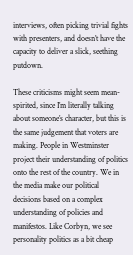interviews, often picking trivial fights with presenters, and doesn’t have the capacity to deliver a slick, seething putdown.

These criticisms might seem mean-spirited, since I’m literally talking about someone’s character, but this is the same judgement that voters are making. People in Westminster project their understanding of politics onto the rest of the country. We in the media make our political decisions based on a complex understanding of policies and manifestos. Like Corbyn, we see personality politics as a bit cheap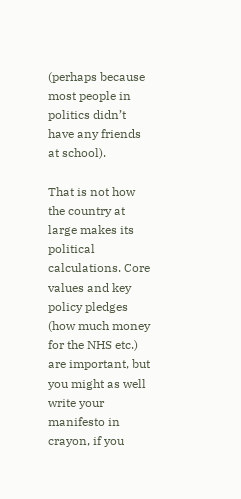(perhaps because most people in politics didn’t have any friends at school).

That is not how the country at large makes its political calculations. Core values and key policy pledges (how much money for the NHS etc.) are important, but you might as well write your manifesto in crayon, if you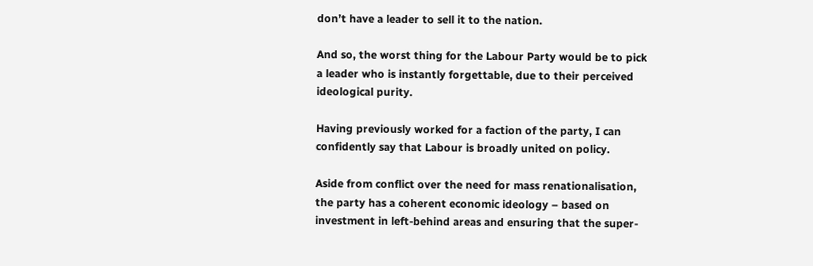don’t have a leader to sell it to the nation.

And so, the worst thing for the Labour Party would be to pick a leader who is instantly forgettable, due to their perceived ideological purity.

Having previously worked for a faction of the party, I can confidently say that Labour is broadly united on policy.

Aside from conflict over the need for mass renationalisation, the party has a coherent economic ideology – based on investment in left-behind areas and ensuring that the super-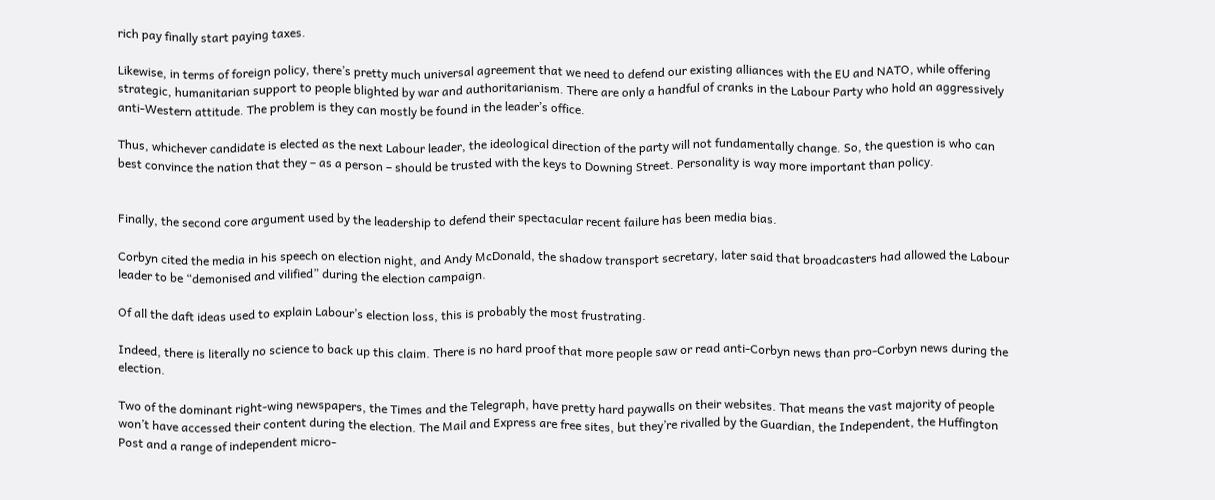rich pay finally start paying taxes.

Likewise, in terms of foreign policy, there’s pretty much universal agreement that we need to defend our existing alliances with the EU and NATO, while offering strategic, humanitarian support to people blighted by war and authoritarianism. There are only a handful of cranks in the Labour Party who hold an aggressively anti-Western attitude. The problem is they can mostly be found in the leader’s office.

Thus, whichever candidate is elected as the next Labour leader, the ideological direction of the party will not fundamentally change. So, the question is who can best convince the nation that they – as a person – should be trusted with the keys to Downing Street. Personality is way more important than policy.


Finally, the second core argument used by the leadership to defend their spectacular recent failure has been media bias.

Corbyn cited the media in his speech on election night, and Andy McDonald, the shadow transport secretary, later said that broadcasters had allowed the Labour leader to be “demonised and vilified” during the election campaign.

Of all the daft ideas used to explain Labour’s election loss, this is probably the most frustrating.

Indeed, there is literally no science to back up this claim. There is no hard proof that more people saw or read anti-Corbyn news than pro-Corbyn news during the election.

Two of the dominant right-wing newspapers, the Times and the Telegraph, have pretty hard paywalls on their websites. That means the vast majority of people won’t have accessed their content during the election. The Mail and Express are free sites, but they’re rivalled by the Guardian, the Independent, the Huffington Post and a range of independent micro-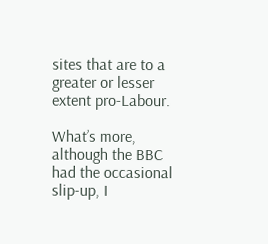sites that are to a greater or lesser extent pro-Labour.

What’s more, although the BBC had the occasional slip-up, I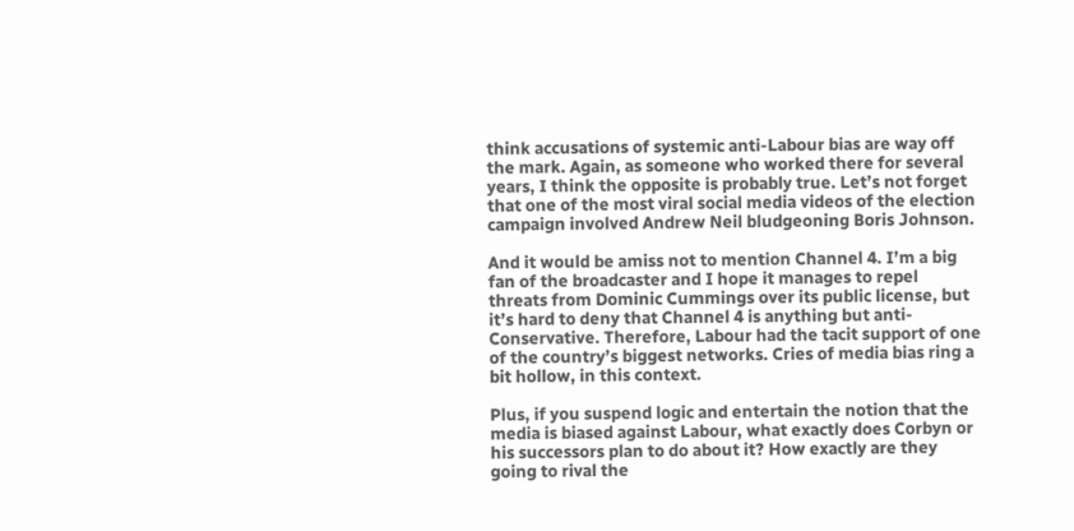think accusations of systemic anti-Labour bias are way off the mark. Again, as someone who worked there for several years, I think the opposite is probably true. Let’s not forget that one of the most viral social media videos of the election campaign involved Andrew Neil bludgeoning Boris Johnson.

And it would be amiss not to mention Channel 4. I’m a big fan of the broadcaster and I hope it manages to repel threats from Dominic Cummings over its public license, but it’s hard to deny that Channel 4 is anything but anti-Conservative. Therefore, Labour had the tacit support of one of the country’s biggest networks. Cries of media bias ring a bit hollow, in this context.

Plus, if you suspend logic and entertain the notion that the media is biased against Labour, what exactly does Corbyn or his successors plan to do about it? How exactly are they going to rival the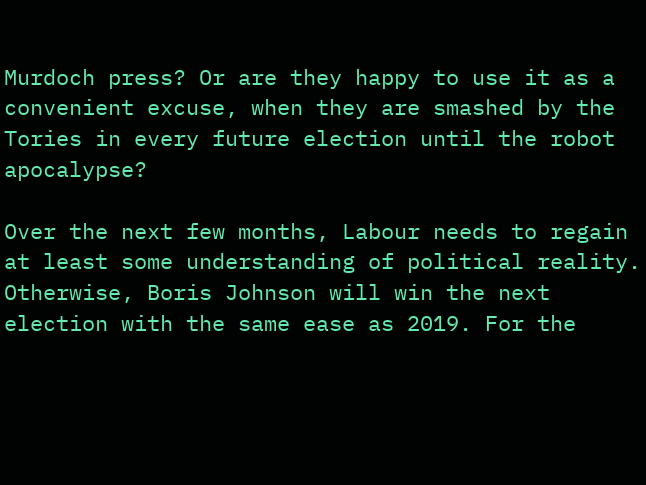Murdoch press? Or are they happy to use it as a convenient excuse, when they are smashed by the Tories in every future election until the robot apocalypse?

Over the next few months, Labour needs to regain at least some understanding of political reality. Otherwise, Boris Johnson will win the next election with the same ease as 2019. For the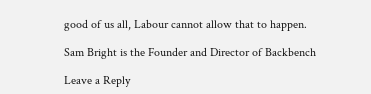good of us all, Labour cannot allow that to happen.

Sam Bright is the Founder and Director of Backbench

Leave a Reply